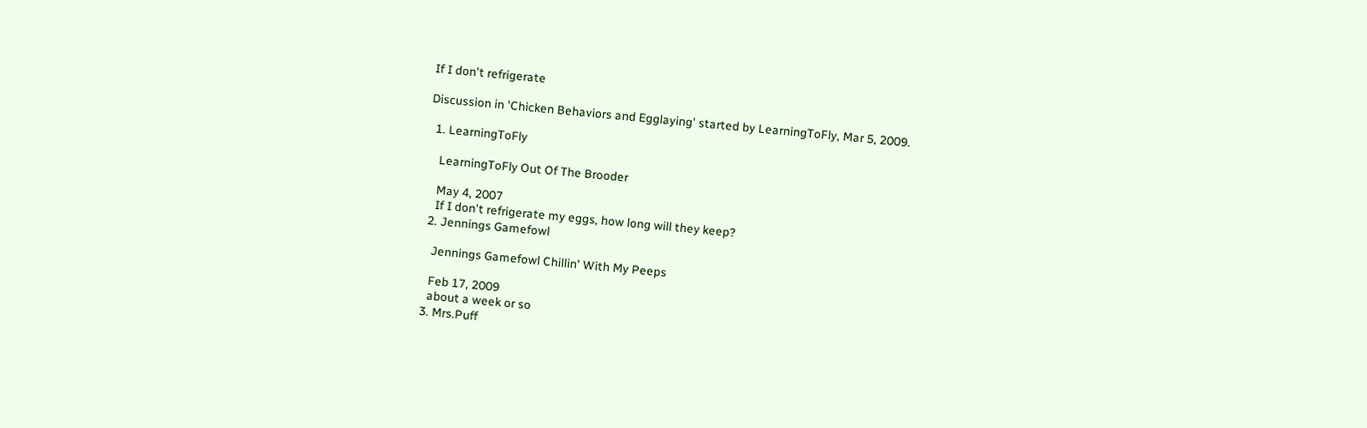If I don't refrigerate

Discussion in 'Chicken Behaviors and Egglaying' started by LearningToFly, Mar 5, 2009.

  1. LearningToFly

    LearningToFly Out Of The Brooder

    May 4, 2007
    If I don't refrigerate my eggs, how long will they keep?
  2. Jennings Gamefowl

    Jennings Gamefowl Chillin' With My Peeps

    Feb 17, 2009
    about a week or so
  3. Mrs.Puff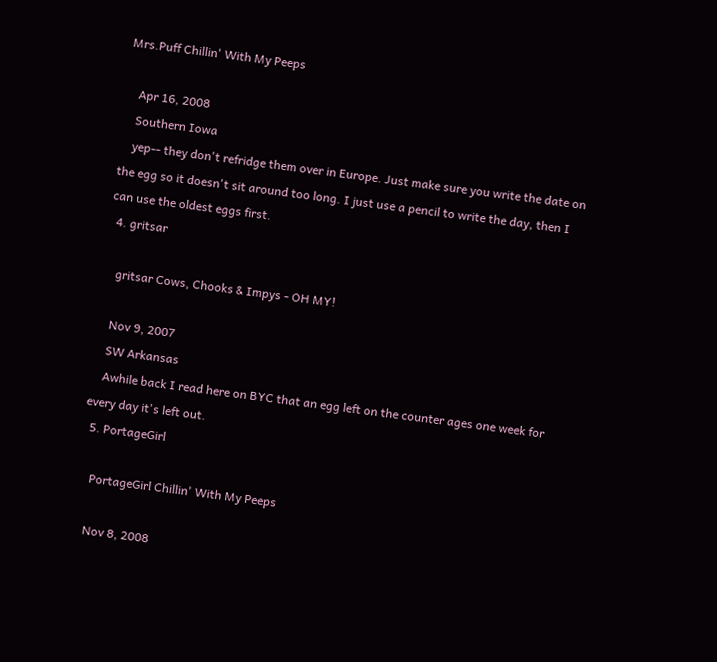Mrs.Puff Chillin' With My Peeps

    Apr 16, 2008
    Southern Iowa
    yep-- they don't refridge them over in Europe. Just make sure you write the date on the egg so it doesn't sit around too long. I just use a pencil to write the day, then I can use the oldest eggs first.
  4. gritsar

    gritsar Cows, Chooks & Impys - OH MY!

    Nov 9, 2007
    SW Arkansas
    Awhile back I read here on BYC that an egg left on the counter ages one week for every day it's left out.
  5. PortageGirl

    PortageGirl Chillin' With My Peeps

    Nov 8, 2008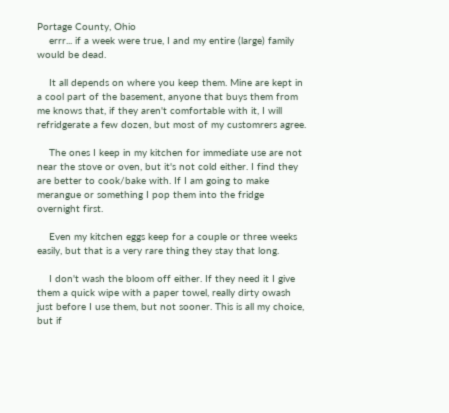Portage County, Ohio
    errr... if a week were true, I and my entire (large) family would be dead.

    It all depends on where you keep them. Mine are kept in a cool part of the basement, anyone that buys them from me knows that, if they aren't comfortable with it, I will refridgerate a few dozen, but most of my customrers agree.

    The ones I keep in my kitchen for immediate use are not near the stove or oven, but it's not cold either. I find they are better to cook/bake with. If I am going to make merangue or something I pop them into the fridge overnight first.

    Even my kitchen eggs keep for a couple or three weeks easily, but that is a very rare thing they stay that long.

    I don't wash the bloom off either. If they need it I give them a quick wipe with a paper towel, really dirty owash just before I use them, but not sooner. This is all my choice, but if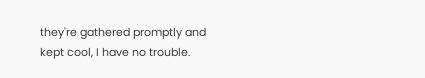they're gathered promptly and kept cool, I have no trouble.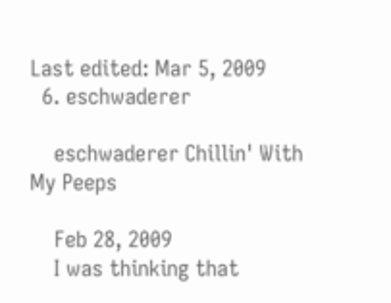Last edited: Mar 5, 2009
  6. eschwaderer

    eschwaderer Chillin' With My Peeps

    Feb 28, 2009
    I was thinking that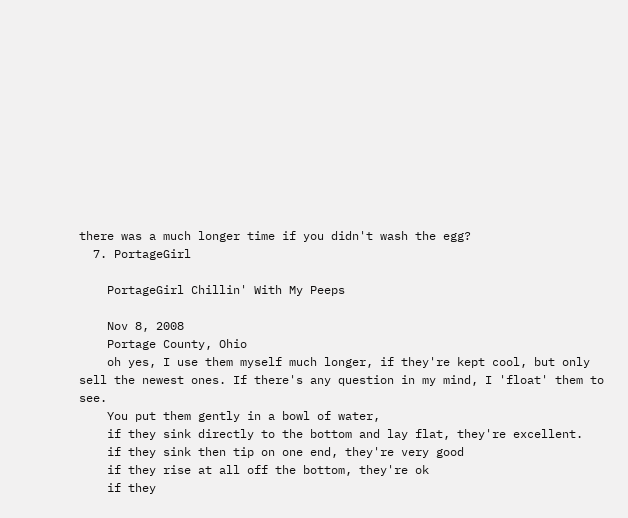there was a much longer time if you didn't wash the egg?
  7. PortageGirl

    PortageGirl Chillin' With My Peeps

    Nov 8, 2008
    Portage County, Ohio
    oh yes, I use them myself much longer, if they're kept cool, but only sell the newest ones. If there's any question in my mind, I 'float' them to see.
    You put them gently in a bowl of water,
    if they sink directly to the bottom and lay flat, they're excellent.
    if they sink then tip on one end, they're very good
    if they rise at all off the bottom, they're ok
    if they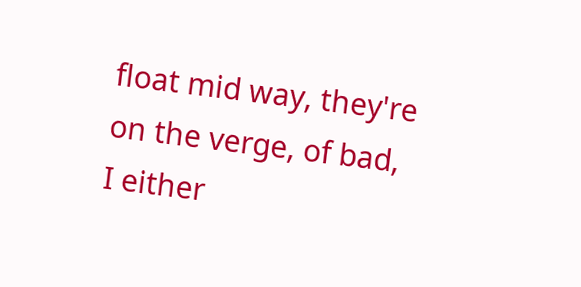float mid way, they're on the verge, of bad, I either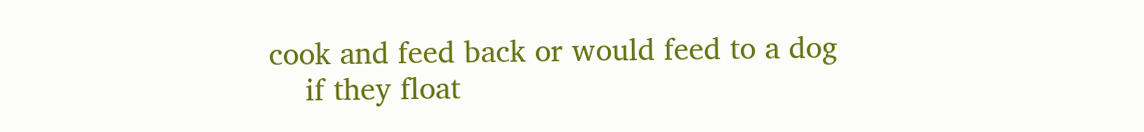cook and feed back or would feed to a dog
    if they float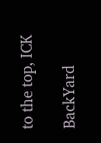to the top, ICK

BackYard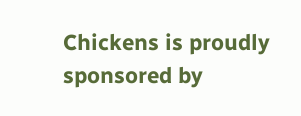Chickens is proudly sponsored by